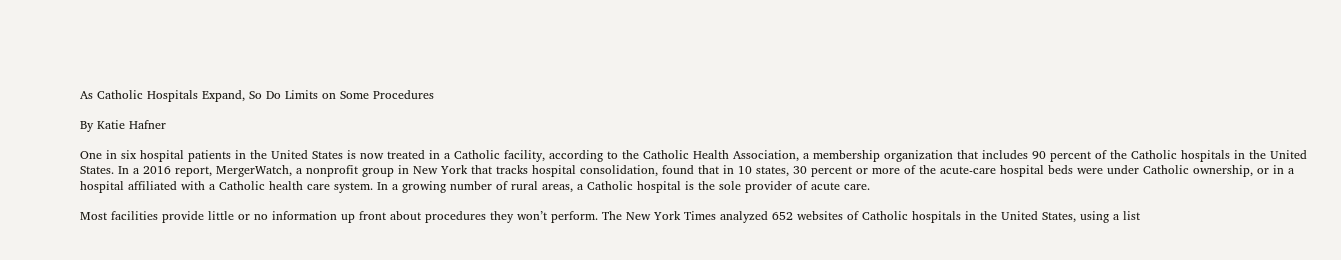As Catholic Hospitals Expand, So Do Limits on Some Procedures

By Katie Hafner

One in six hospital patients in the United States is now treated in a Catholic facility, according to the Catholic Health Association, a membership organization that includes 90 percent of the Catholic hospitals in the United States. In a 2016 report, MergerWatch, a nonprofit group in New York that tracks hospital consolidation, found that in 10 states, 30 percent or more of the acute-care hospital beds were under Catholic ownership, or in a hospital affiliated with a Catholic health care system. In a growing number of rural areas, a Catholic hospital is the sole provider of acute care.

Most facilities provide little or no information up front about procedures they won’t perform. The New York Times analyzed 652 websites of Catholic hospitals in the United States, using a list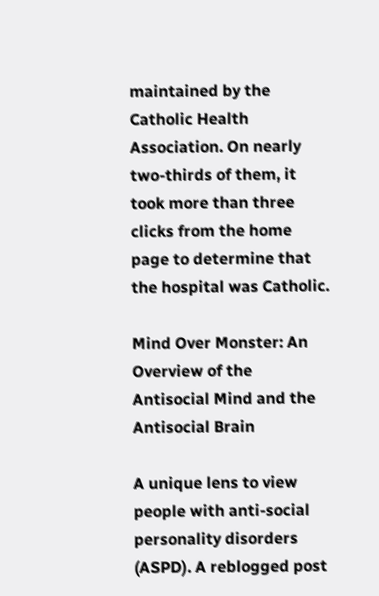maintained by the Catholic Health Association. On nearly two-thirds of them, it took more than three clicks from the home page to determine that the hospital was Catholic.

Mind Over Monster: An Overview of the Antisocial Mind and the Antisocial Brain

A unique lens to view people with anti-social personality disorders (ASPD). A reblogged post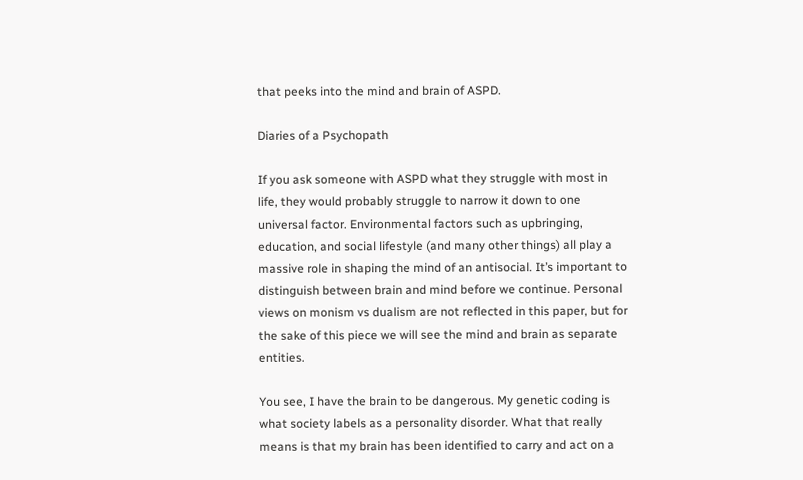that peeks into the mind and brain of ASPD.

Diaries of a Psychopath

If you ask someone with ASPD what they struggle with most in life, they would probably struggle to narrow it down to one universal factor. Environmental factors such as upbringing, education, and social lifestyle (and many other things) all play a massive role in shaping the mind of an antisocial. It’s important to distinguish between brain and mind before we continue. Personal views on monism vs dualism are not reflected in this paper, but for the sake of this piece we will see the mind and brain as separate entities.

You see, I have the brain to be dangerous. My genetic coding is what society labels as a personality disorder. What that really means is that my brain has been identified to carry and act on a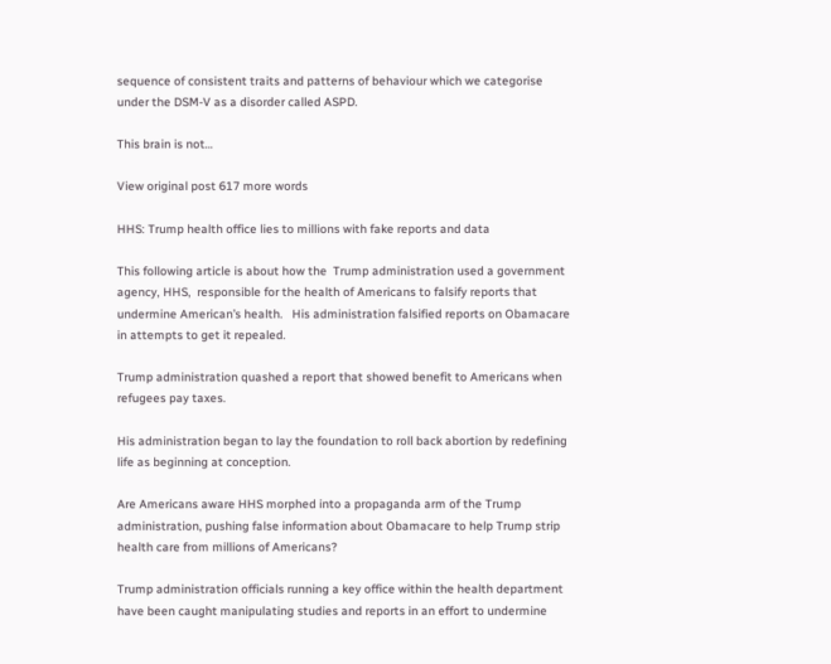sequence of consistent traits and patterns of behaviour which we categorise under the DSM-V as a disorder called ASPD.

This brain is not…

View original post 617 more words

HHS: Trump health office lies to millions with fake reports and data

This following article is about how the  Trump administration used a government agency, HHS,  responsible for the health of Americans to falsify reports that undermine American’s health.   His administration falsified reports on Obamacare in attempts to get it repealed.

Trump administration quashed a report that showed benefit to Americans when refugees pay taxes.

His administration began to lay the foundation to roll back abortion by redefining life as beginning at conception.

Are Americans aware HHS morphed into a propaganda arm of the Trump administration, pushing false information about Obamacare to help Trump strip health care from millions of Americans?

Trump administration officials running a key office within the health department have been caught manipulating studies and reports in an effort to undermine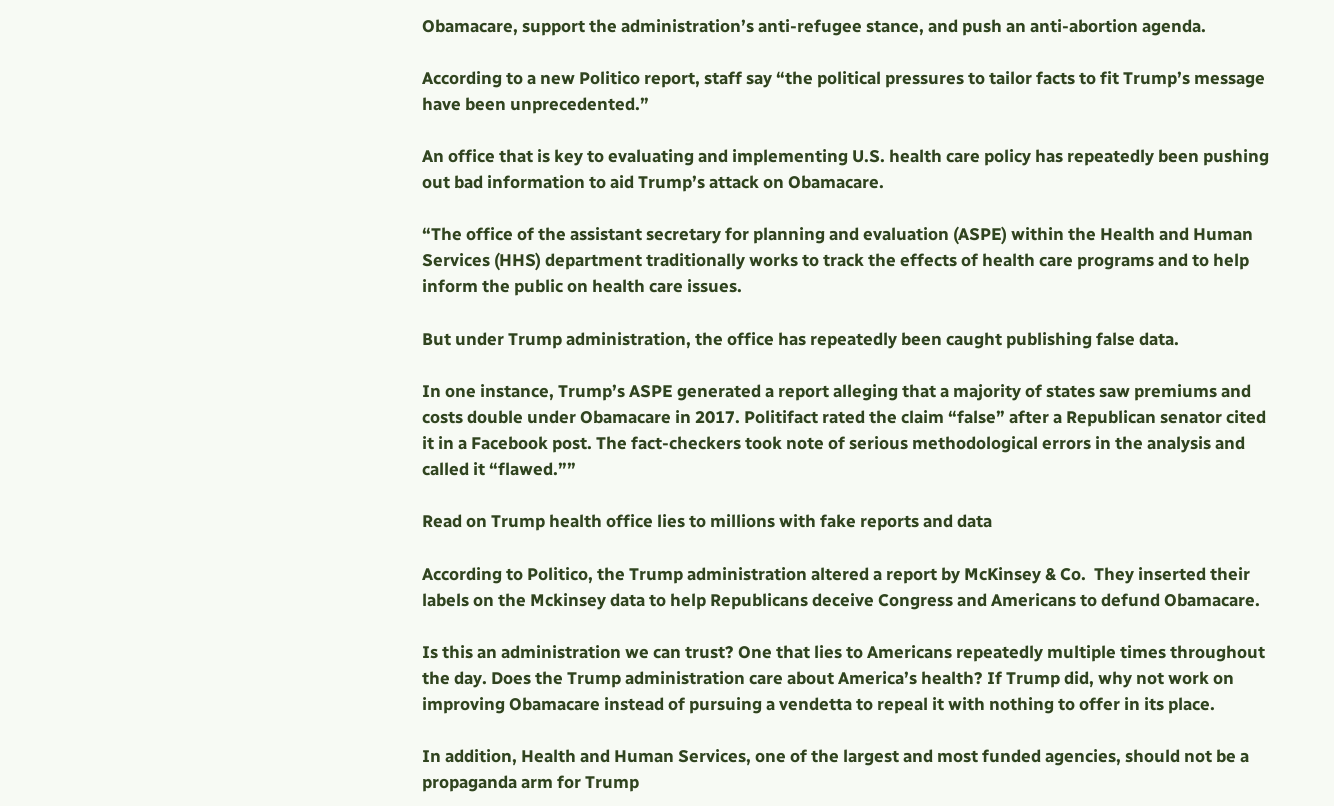Obamacare, support the administration’s anti-refugee stance, and push an anti-abortion agenda.

According to a new Politico report, staff say “the political pressures to tailor facts to fit Trump’s message have been unprecedented.”

An office that is key to evaluating and implementing U.S. health care policy has repeatedly been pushing out bad information to aid Trump’s attack on Obamacare.

“The office of the assistant secretary for planning and evaluation (ASPE) within the Health and Human Services (HHS) department traditionally works to track the effects of health care programs and to help inform the public on health care issues.

But under Trump administration, the office has repeatedly been caught publishing false data.

In one instance, Trump’s ASPE generated a report alleging that a majority of states saw premiums and costs double under Obamacare in 2017. Politifact rated the claim “false” after a Republican senator cited it in a Facebook post. The fact-checkers took note of serious methodological errors in the analysis and called it “flawed.””

Read on Trump health office lies to millions with fake reports and data

According to Politico, the Trump administration altered a report by McKinsey & Co.  They inserted their labels on the Mckinsey data to help Republicans deceive Congress and Americans to defund Obamacare.

Is this an administration we can trust? One that lies to Americans repeatedly multiple times throughout the day. Does the Trump administration care about America’s health? If Trump did, why not work on improving Obamacare instead of pursuing a vendetta to repeal it with nothing to offer in its place.

In addition, Health and Human Services, one of the largest and most funded agencies, should not be a propaganda arm for Trump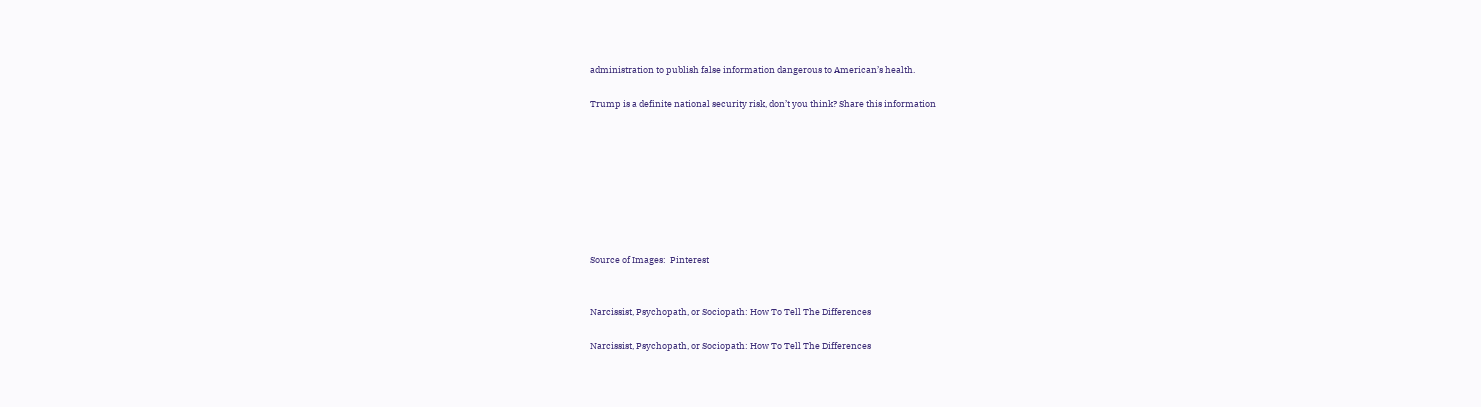administration to publish false information dangerous to American’s health.

Trump is a definite national security risk, don’t you think? Share this information








Source of Images:  Pinterest


Narcissist, Psychopath, or Sociopath: How To Tell The Differences

Narcissist, Psychopath, or Sociopath: How To Tell The Differences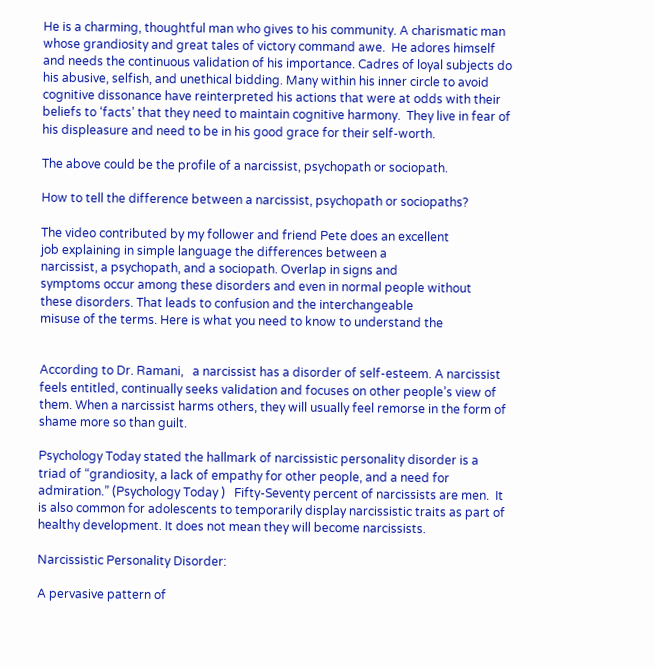He is a charming, thoughtful man who gives to his community. A charismatic man whose grandiosity and great tales of victory command awe.  He adores himself and needs the continuous validation of his importance. Cadres of loyal subjects do his abusive, selfish, and unethical bidding. Many within his inner circle to avoid cognitive dissonance have reinterpreted his actions that were at odds with their beliefs to ‘facts’ that they need to maintain cognitive harmony.  They live in fear of his displeasure and need to be in his good grace for their self-worth.

The above could be the profile of a narcissist, psychopath or sociopath.

How to tell the difference between a narcissist, psychopath or sociopaths?

The video contributed by my follower and friend Pete does an excellent
job explaining in simple language the differences between a
narcissist, a psychopath, and a sociopath. Overlap in signs and
symptoms occur among these disorders and even in normal people without
these disorders. That leads to confusion and the interchangeable
misuse of the terms. Here is what you need to know to understand the


According to Dr. Ramani,   a narcissist has a disorder of self-esteem. A narcissist feels entitled, continually seeks validation and focuses on other people’s view of them. When a narcissist harms others, they will usually feel remorse in the form of shame more so than guilt.

Psychology Today stated the hallmark of narcissistic personality disorder is a triad of “grandiosity, a lack of empathy for other people, and a need for admiration.” (Psychology Today )   Fifty-Seventy percent of narcissists are men.  It is also common for adolescents to temporarily display narcissistic traits as part of healthy development. It does not mean they will become narcissists.

Narcissistic Personality Disorder:

A pervasive pattern of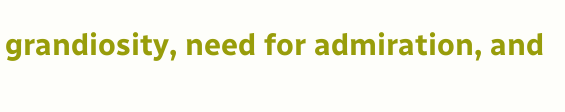grandiosity, need for admiration, and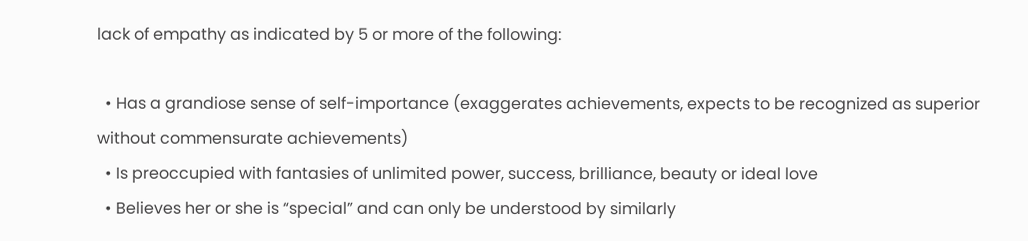lack of empathy as indicated by 5 or more of the following:

  • Has a grandiose sense of self-importance (exaggerates achievements, expects to be recognized as superior without commensurate achievements)
  • Is preoccupied with fantasies of unlimited power, success, brilliance, beauty or ideal love
  • Believes her or she is “special” and can only be understood by similarly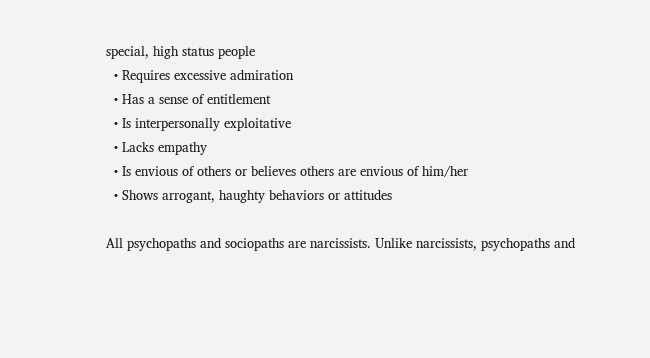special, high status people
  • Requires excessive admiration
  • Has a sense of entitlement
  • Is interpersonally exploitative
  • Lacks empathy
  • Is envious of others or believes others are envious of him/her
  • Shows arrogant, haughty behaviors or attitudes

All psychopaths and sociopaths are narcissists. Unlike narcissists, psychopaths and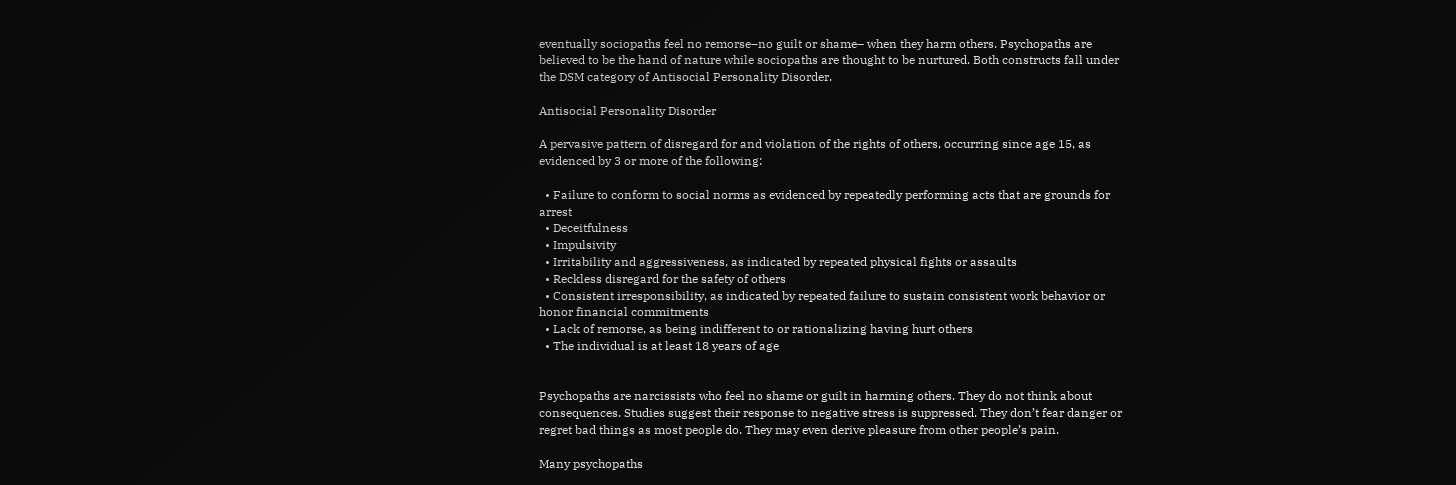eventually sociopaths feel no remorse–no guilt or shame– when they harm others. Psychopaths are believed to be the hand of nature while sociopaths are thought to be nurtured. Both constructs fall under the DSM category of Antisocial Personality Disorder.

Antisocial Personality Disorder

A pervasive pattern of disregard for and violation of the rights of others, occurring since age 15, as evidenced by 3 or more of the following:

  • Failure to conform to social norms as evidenced by repeatedly performing acts that are grounds for arrest
  • Deceitfulness
  • Impulsivity
  • Irritability and aggressiveness, as indicated by repeated physical fights or assaults
  • Reckless disregard for the safety of others
  • Consistent irresponsibility, as indicated by repeated failure to sustain consistent work behavior or honor financial commitments
  • Lack of remorse, as being indifferent to or rationalizing having hurt others
  • The individual is at least 18 years of age


Psychopaths are narcissists who feel no shame or guilt in harming others. They do not think about consequences. Studies suggest their response to negative stress is suppressed. They don’t fear danger or regret bad things as most people do. They may even derive pleasure from other people’s pain.

Many psychopaths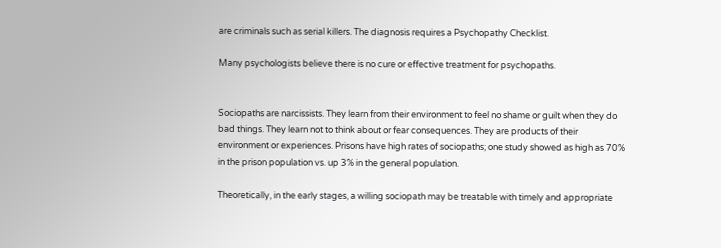are criminals such as serial killers. The diagnosis requires a Psychopathy Checklist.

Many psychologists believe there is no cure or effective treatment for psychopaths.


Sociopaths are narcissists. They learn from their environment to feel no shame or guilt when they do bad things. They learn not to think about or fear consequences. They are products of their environment or experiences. Prisons have high rates of sociopaths; one study showed as high as 70% in the prison population vs. up 3% in the general population.

Theoretically, in the early stages, a willing sociopath may be treatable with timely and appropriate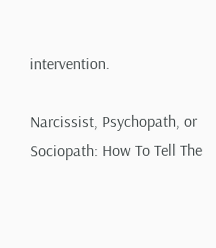intervention.

Narcissist, Psychopath, or Sociopath: How To Tell The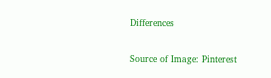Differences

Source of Image: Pinterest